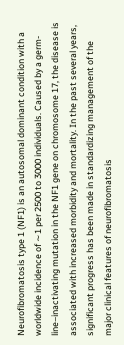Neurofibromatosis type 1 (NF1) is an autosomal dominant condition with a worldwide incidence of ∼1 per 2500 to 3000 individuals. Caused by a germ-line–inactivating mutation in the NF1 gene on chromosome 17, the disease is associated with increased morbidity and mortality. In the past several years, significant progress has been made in standardizing management of the major clinical features of neurofibromatosis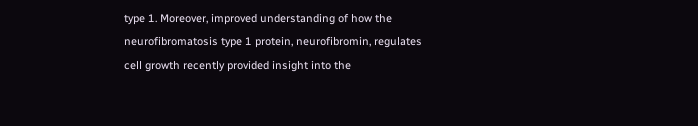type 1. Moreover, improved understanding of how the neurofibromatosis type 1 protein, neurofibromin, regulates cell growth recently provided insight into the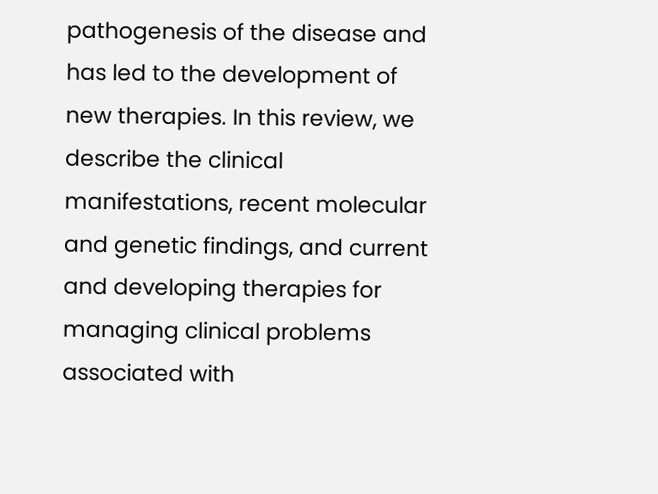pathogenesis of the disease and has led to the development of new therapies. In this review, we describe the clinical manifestations, recent molecular and genetic findings, and current and developing therapies for managing clinical problems associated with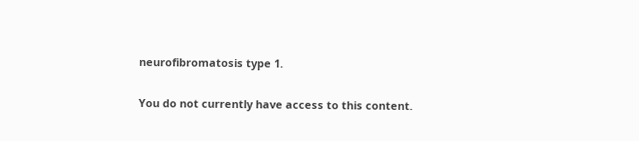neurofibromatosis type 1.

You do not currently have access to this content.